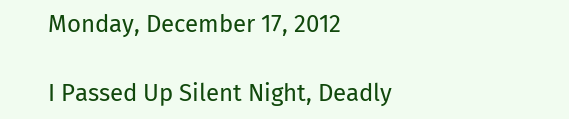Monday, December 17, 2012

I Passed Up Silent Night, Deadly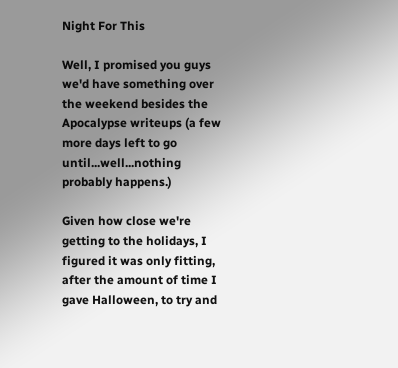Night For This

Well, I promised you guys we'd have something over the weekend besides the Apocalypse writeups (a few more days left to go until...well...nothing probably happens.)

Given how close we're getting to the holidays, I figured it was only fitting, after the amount of time I gave Halloween, to try and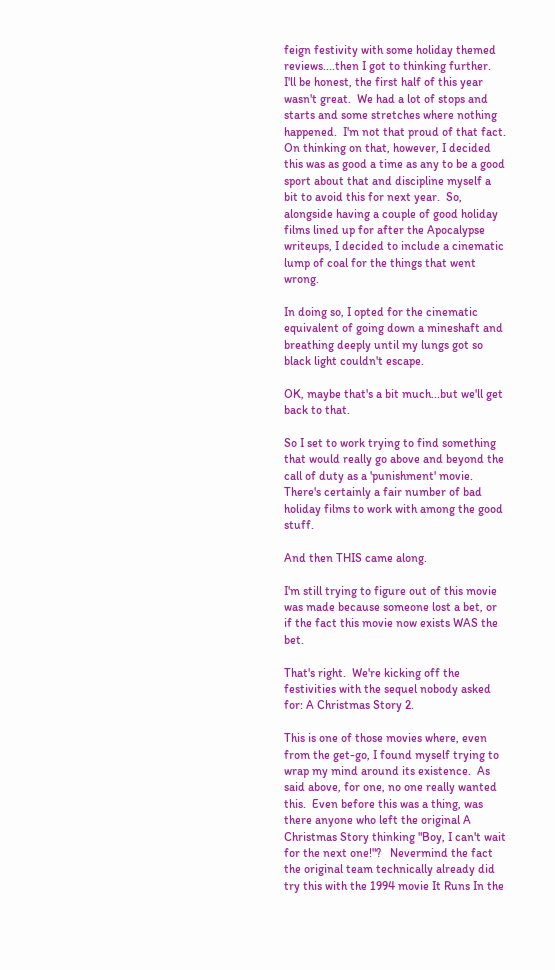feign festivity with some holiday themed reviews....then I got to thinking further.  I'll be honest, the first half of this year wasn't great.  We had a lot of stops and starts and some stretches where nothing happened.  I'm not that proud of that fact.  On thinking on that, however, I decided this was as good a time as any to be a good sport about that and discipline myself a bit to avoid this for next year.  So, alongside having a couple of good holiday films lined up for after the Apocalypse writeups, I decided to include a cinematic lump of coal for the things that went wrong.

In doing so, I opted for the cinematic equivalent of going down a mineshaft and breathing deeply until my lungs got so black light couldn't escape.

OK, maybe that's a bit much...but we'll get back to that.

So I set to work trying to find something that would really go above and beyond the call of duty as a 'punishment' movie.  There's certainly a fair number of bad holiday films to work with among the good stuff.

And then THIS came along.

I'm still trying to figure out of this movie was made because someone lost a bet, or if the fact this movie now exists WAS the bet.

That's right.  We're kicking off the festivities with the sequel nobody asked for: A Christmas Story 2.

This is one of those movies where, even from the get-go, I found myself trying to wrap my mind around its existence.  As said above, for one, no one really wanted this.  Even before this was a thing, was there anyone who left the original A Christmas Story thinking "Boy, I can't wait for the next one!"?   Nevermind the fact the original team technically already did try this with the 1994 movie It Runs In the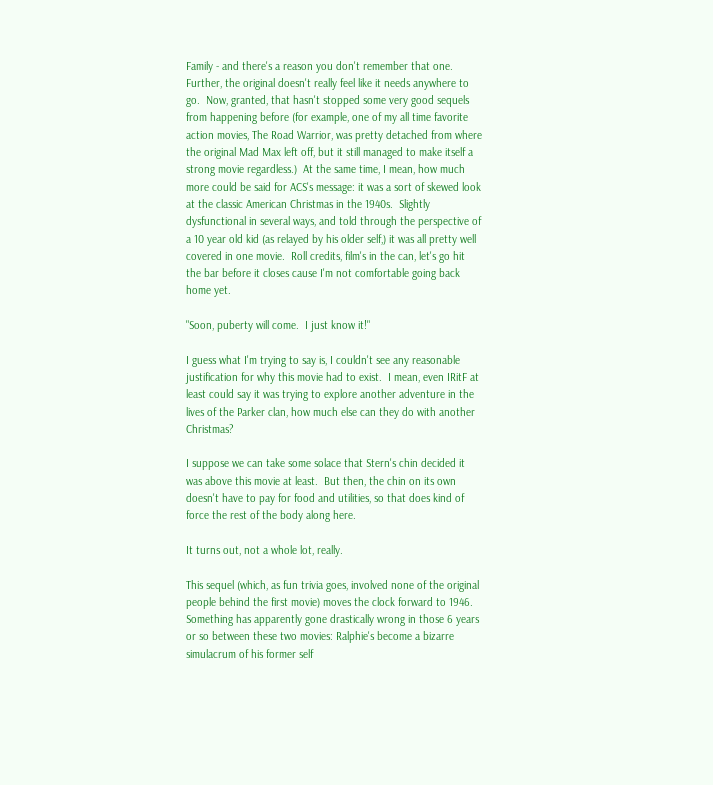Family - and there's a reason you don't remember that one.  Further, the original doesn't really feel like it needs anywhere to go.  Now, granted, that hasn't stopped some very good sequels from happening before (for example, one of my all time favorite action movies, The Road Warrior, was pretty detached from where the original Mad Max left off, but it still managed to make itself a strong movie regardless.)  At the same time, I mean, how much more could be said for ACS's message: it was a sort of skewed look at the classic American Christmas in the 1940s.  Slightly dysfunctional in several ways, and told through the perspective of a 10 year old kid (as relayed by his older self,) it was all pretty well covered in one movie.  Roll credits, film's in the can, let's go hit the bar before it closes cause I'm not comfortable going back home yet.

"Soon, puberty will come.  I just know it!"

I guess what I'm trying to say is, I couldn't see any reasonable justification for why this movie had to exist.  I mean, even IRitF at least could say it was trying to explore another adventure in the lives of the Parker clan, how much else can they do with another Christmas?

I suppose we can take some solace that Stern's chin decided it was above this movie at least.  But then, the chin on its own doesn't have to pay for food and utilities, so that does kind of force the rest of the body along here.

It turns out, not a whole lot, really.

This sequel (which, as fun trivia goes, involved none of the original people behind the first movie) moves the clock forward to 1946.  Something has apparently gone drastically wrong in those 6 years or so between these two movies: Ralphie's become a bizarre simulacrum of his former self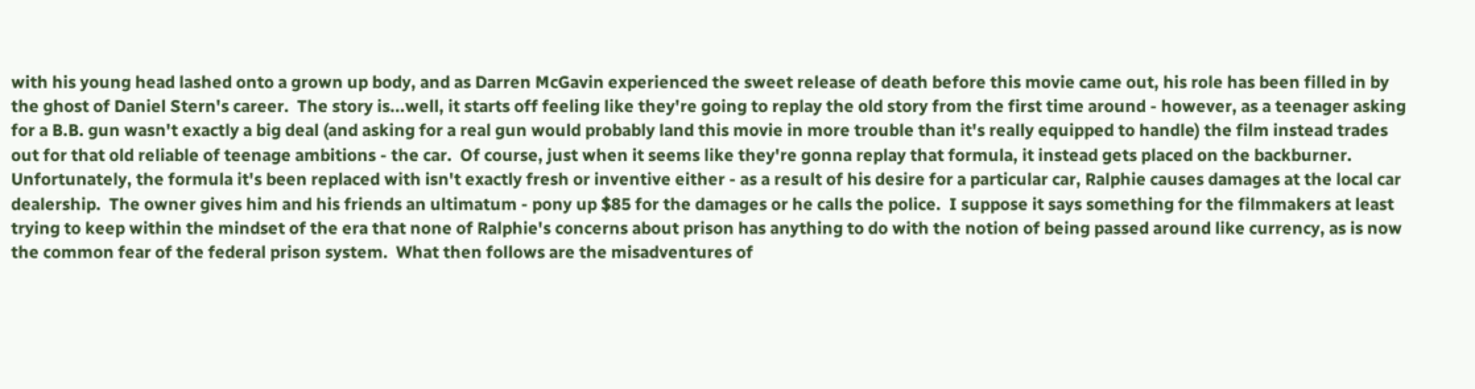with his young head lashed onto a grown up body, and as Darren McGavin experienced the sweet release of death before this movie came out, his role has been filled in by the ghost of Daniel Stern's career.  The story is...well, it starts off feeling like they're going to replay the old story from the first time around - however, as a teenager asking for a B.B. gun wasn't exactly a big deal (and asking for a real gun would probably land this movie in more trouble than it's really equipped to handle) the film instead trades out for that old reliable of teenage ambitions - the car.  Of course, just when it seems like they're gonna replay that formula, it instead gets placed on the backburner.  Unfortunately, the formula it's been replaced with isn't exactly fresh or inventive either - as a result of his desire for a particular car, Ralphie causes damages at the local car dealership.  The owner gives him and his friends an ultimatum - pony up $85 for the damages or he calls the police.  I suppose it says something for the filmmakers at least trying to keep within the mindset of the era that none of Ralphie's concerns about prison has anything to do with the notion of being passed around like currency, as is now the common fear of the federal prison system.  What then follows are the misadventures of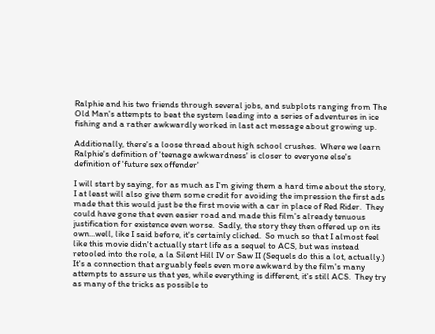Ralphie and his two friends through several jobs, and subplots ranging from The Old Man's attempts to beat the system leading into a series of adventures in ice fishing and a rather awkwardly worked in last act message about growing up.

Additionally, there's a loose thread about high school crushes.  Where we learn Ralphie's definition of 'teenage awkwardness' is closer to everyone else's definition of 'future sex offender'

I will start by saying, for as much as I'm giving them a hard time about the story, I at least will also give them some credit for avoiding the impression the first ads made that this would just be the first movie with a car in place of Red Rider.  They could have gone that even easier road and made this film's already tenuous justification for existence even worse.  Sadly, the story they then offered up on its own...well, like I said before, it's certainly cliched.  So much so that I almost feel like this movie didn't actually start life as a sequel to ACS, but was instead retooled into the role, a la Silent Hill IV or Saw II (Sequels do this a lot, actually.)  It's a connection that arguably feels even more awkward by the film's many attempts to assure us that yes, while everything is different, it's still ACS.  They try as many of the tricks as possible to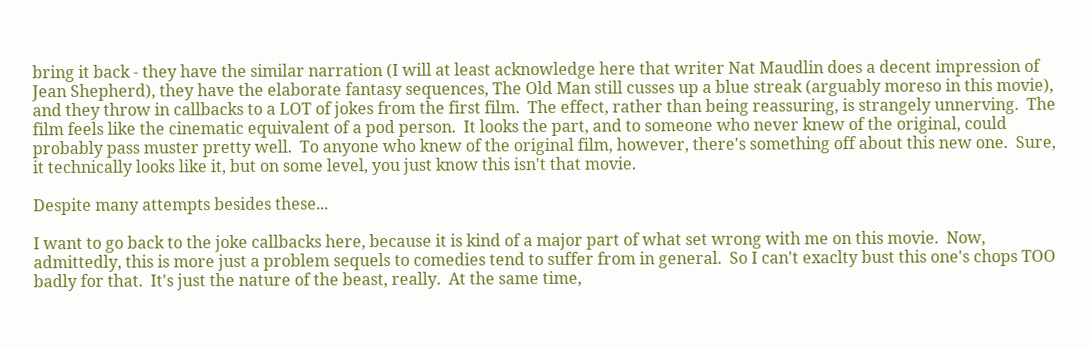bring it back - they have the similar narration (I will at least acknowledge here that writer Nat Maudlin does a decent impression of Jean Shepherd), they have the elaborate fantasy sequences, The Old Man still cusses up a blue streak (arguably moreso in this movie), and they throw in callbacks to a LOT of jokes from the first film.  The effect, rather than being reassuring, is strangely unnerving.  The film feels like the cinematic equivalent of a pod person.  It looks the part, and to someone who never knew of the original, could probably pass muster pretty well.  To anyone who knew of the original film, however, there's something off about this new one.  Sure, it technically looks like it, but on some level, you just know this isn't that movie.

Despite many attempts besides these...

I want to go back to the joke callbacks here, because it is kind of a major part of what set wrong with me on this movie.  Now, admittedly, this is more just a problem sequels to comedies tend to suffer from in general.  So I can't exaclty bust this one's chops TOO badly for that.  It's just the nature of the beast, really.  At the same time,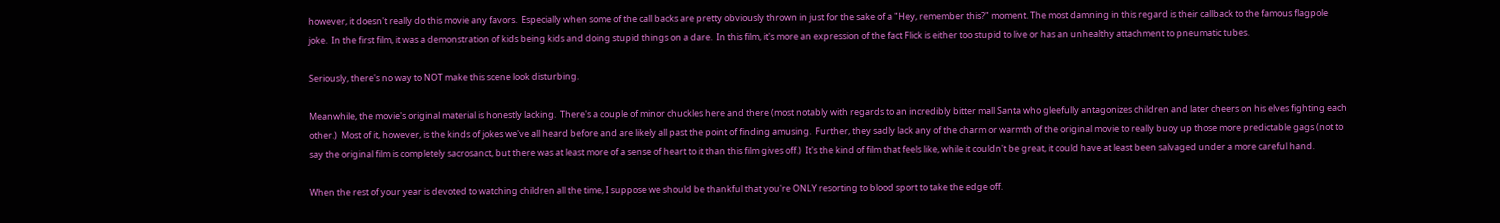however, it doesn't really do this movie any favors.  Especially when some of the call backs are pretty obviously thrown in just for the sake of a "Hey, remember this?" moment. The most damning in this regard is their callback to the famous flagpole joke.  In the first film, it was a demonstration of kids being kids and doing stupid things on a dare.  In this film, it's more an expression of the fact Flick is either too stupid to live or has an unhealthy attachment to pneumatic tubes.

Seriously, there's no way to NOT make this scene look disturbing.

Meanwhile, the movie's original material is honestly lacking.  There's a couple of minor chuckles here and there (most notably with regards to an incredibly bitter mall Santa who gleefully antagonizes children and later cheers on his elves fighting each other.)  Most of it, however, is the kinds of jokes we've all heard before and are likely all past the point of finding amusing.  Further, they sadly lack any of the charm or warmth of the original movie to really buoy up those more predictable gags (not to say the original film is completely sacrosanct, but there was at least more of a sense of heart to it than this film gives off.)  It's the kind of film that feels like, while it couldn't be great, it could have at least been salvaged under a more careful hand.

When the rest of your year is devoted to watching children all the time, I suppose we should be thankful that you're ONLY resorting to blood sport to take the edge off.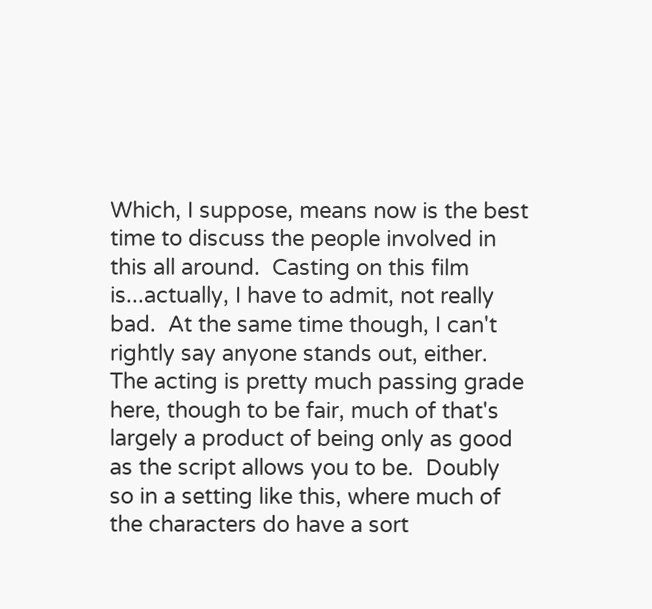Which, I suppose, means now is the best time to discuss the people involved in this all around.  Casting on this film is...actually, I have to admit, not really bad.  At the same time though, I can't rightly say anyone stands out, either.  The acting is pretty much passing grade here, though to be fair, much of that's largely a product of being only as good as the script allows you to be.  Doubly so in a setting like this, where much of the characters do have a sort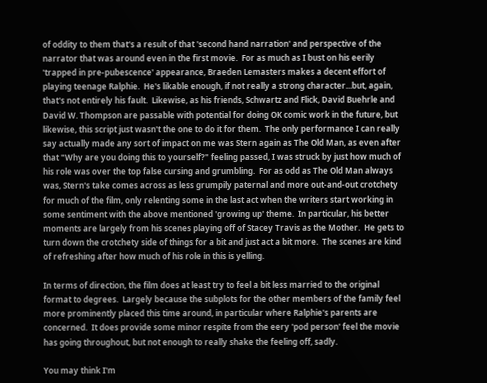of oddity to them that's a result of that 'second hand narration' and perspective of the narrator that was around even in the first movie.  For as much as I bust on his eerily 'trapped in pre-pubescence' appearance, Braeden Lemasters makes a decent effort of playing teenage Ralphie.  He's likable enough, if not really a strong character...but, again, that's not entirely his fault.  Likewise, as his friends, Schwartz and Flick, David Buehrle and David W. Thompson are passable with potential for doing OK comic work in the future, but likewise, this script just wasn't the one to do it for them.  The only performance I can really say actually made any sort of impact on me was Stern again as The Old Man, as even after that "Why are you doing this to yourself?" feeling passed, I was struck by just how much of his role was over the top false cursing and grumbling.  For as odd as The Old Man always was, Stern's take comes across as less grumpily paternal and more out-and-out crotchety for much of the film, only relenting some in the last act when the writers start working in some sentiment with the above mentioned 'growing up' theme.  In particular, his better moments are largely from his scenes playing off of Stacey Travis as the Mother.  He gets to turn down the crotchety side of things for a bit and just act a bit more.  The scenes are kind of refreshing after how much of his role in this is yelling.

In terms of direction, the film does at least try to feel a bit less married to the original format to degrees.  Largely because the subplots for the other members of the family feel more prominently placed this time around, in particular where Ralphie's parents are concerned.  It does provide some minor respite from the eery 'pod person' feel the movie has going throughout, but not enough to really shake the feeling off, sadly.

You may think I'm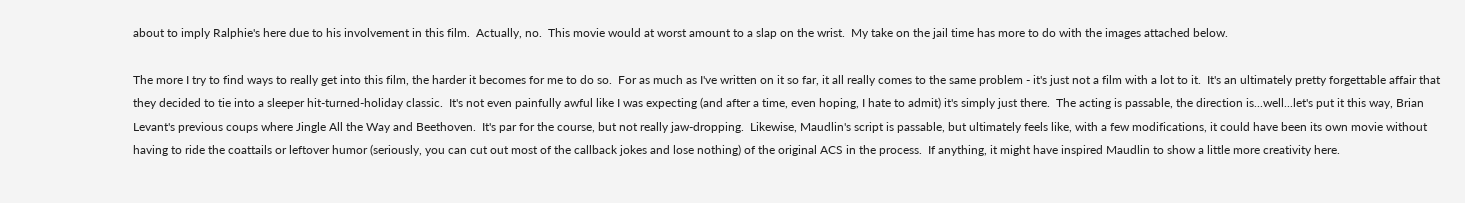about to imply Ralphie's here due to his involvement in this film.  Actually, no.  This movie would at worst amount to a slap on the wrist.  My take on the jail time has more to do with the images attached below.

The more I try to find ways to really get into this film, the harder it becomes for me to do so.  For as much as I've written on it so far, it all really comes to the same problem - it's just not a film with a lot to it.  It's an ultimately pretty forgettable affair that they decided to tie into a sleeper hit-turned-holiday classic.  It's not even painfully awful like I was expecting (and after a time, even hoping, I hate to admit) it's simply just there.  The acting is passable, the direction is...well...let's put it this way, Brian Levant's previous coups where Jingle All the Way and Beethoven.  It's par for the course, but not really jaw-dropping.  Likewise, Maudlin's script is passable, but ultimately feels like, with a few modifications, it could have been its own movie without having to ride the coattails or leftover humor (seriously, you can cut out most of the callback jokes and lose nothing) of the original ACS in the process.  If anything, it might have inspired Maudlin to show a little more creativity here.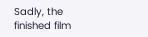Sadly, the finished film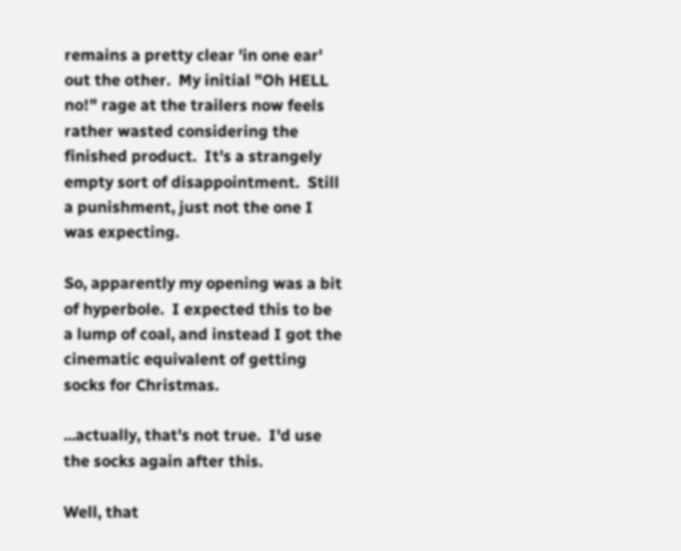remains a pretty clear 'in one ear' out the other.  My initial "Oh HELL no!" rage at the trailers now feels rather wasted considering the finished product.  It's a strangely empty sort of disappointment.  Still a punishment, just not the one I was expecting.

So, apparently my opening was a bit of hyperbole.  I expected this to be a lump of coal, and instead I got the cinematic equivalent of getting socks for Christmas.

...actually, that's not true.  I'd use the socks again after this.

Well, that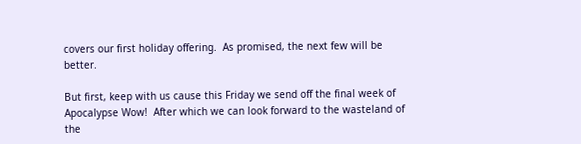covers our first holiday offering.  As promised, the next few will be better.

But first, keep with us cause this Friday we send off the final week of Apocalypse Wow!  After which we can look forward to the wasteland of the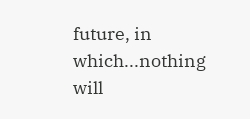future, in which...nothing will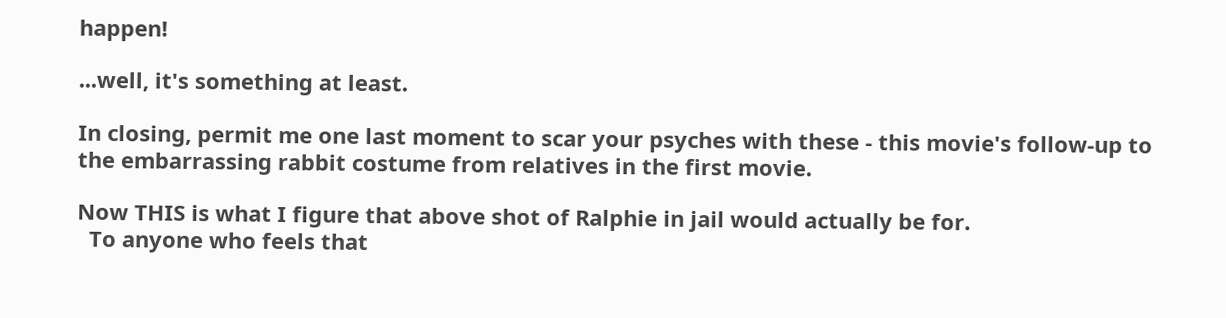happen!

...well, it's something at least.

In closing, permit me one last moment to scar your psyches with these - this movie's follow-up to the embarrassing rabbit costume from relatives in the first movie.

Now THIS is what I figure that above shot of Ralphie in jail would actually be for.
  To anyone who feels that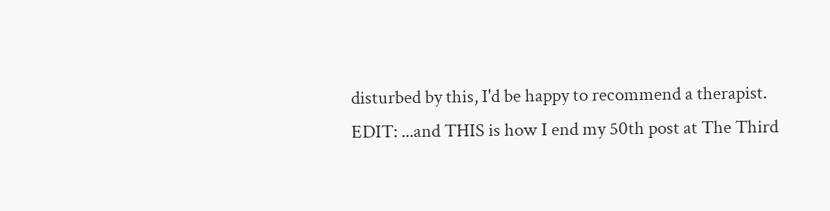disturbed by this, I'd be happy to recommend a therapist.
EDIT: ...and THIS is how I end my 50th post at The Third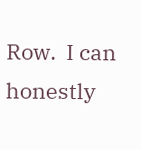Row.  I can honestly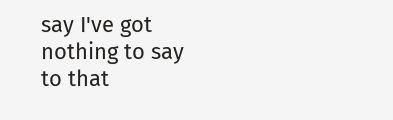say I've got nothing to say to that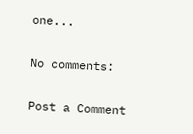one...

No comments:

Post a Comment